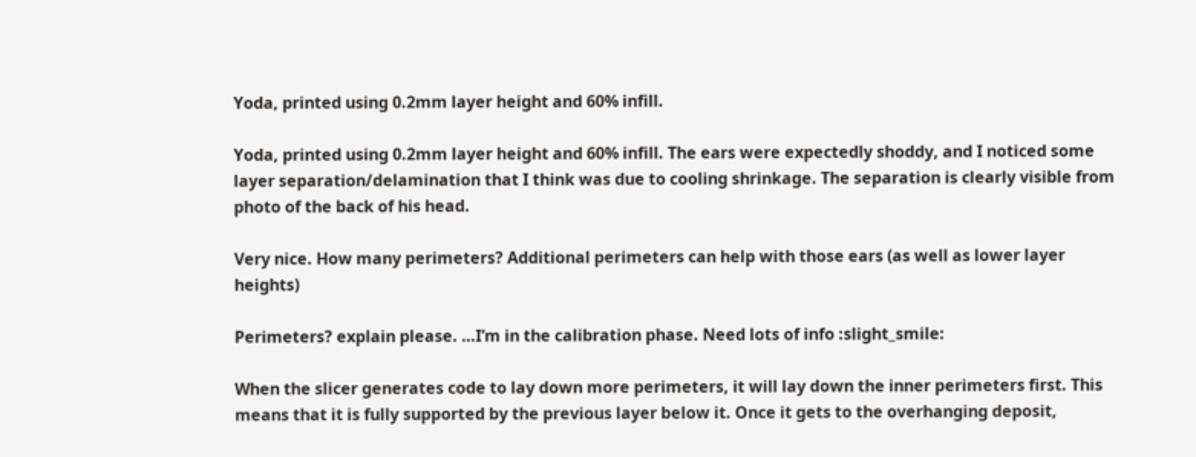Yoda, printed using 0.2mm layer height and 60% infill.

Yoda, printed using 0.2mm layer height and 60% infill. The ears were expectedly shoddy, and I noticed some layer separation/delamination that I think was due to cooling shrinkage. The separation is clearly visible from photo of the back of his head.

Very nice. How many perimeters? Additional perimeters can help with those ears (as well as lower layer heights)

Perimeters? explain please. …I’m in the calibration phase. Need lots of info :slight_smile:

When the slicer generates code to lay down more perimeters, it will lay down the inner perimeters first. This means that it is fully supported by the previous layer below it. Once it gets to the overhanging deposit,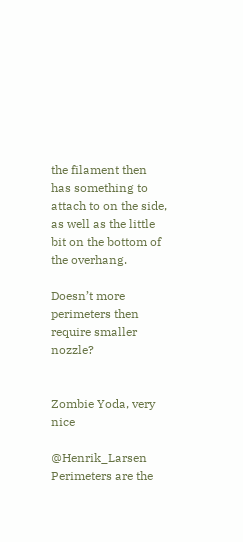the filament then has something to attach to on the side, as well as the little bit on the bottom of the overhang.

Doesn’t more perimeters then require smaller nozzle?


Zombie Yoda, very nice

@Henrik_Larsen Perimeters are the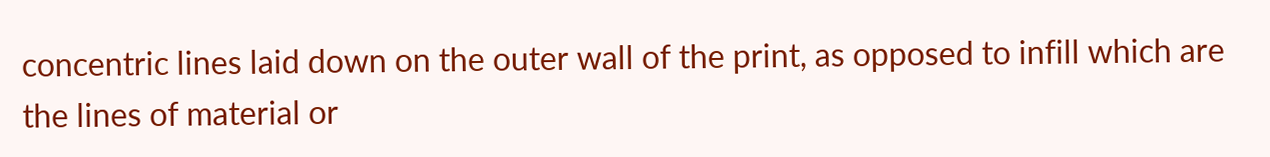concentric lines laid down on the outer wall of the print, as opposed to infill which are the lines of material or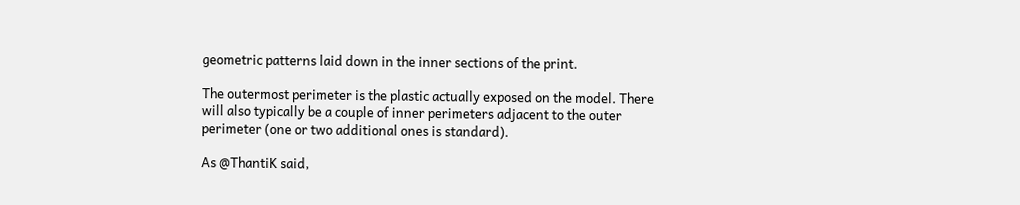geometric patterns laid down in the inner sections of the print.

The outermost perimeter is the plastic actually exposed on the model. There will also typically be a couple of inner perimeters adjacent to the outer perimeter (one or two additional ones is standard).

As @ThantiK said,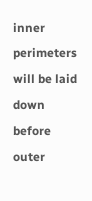inner perimeters will be laid down before outer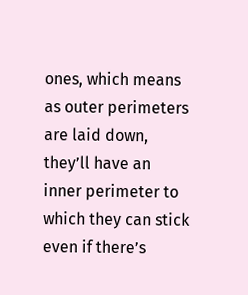ones, which means as outer perimeters are laid down, they’ll have an inner perimeter to which they can stick even if there’s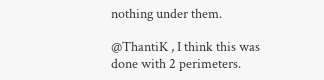nothing under them.

@ThantiK , I think this was done with 2 perimeters.